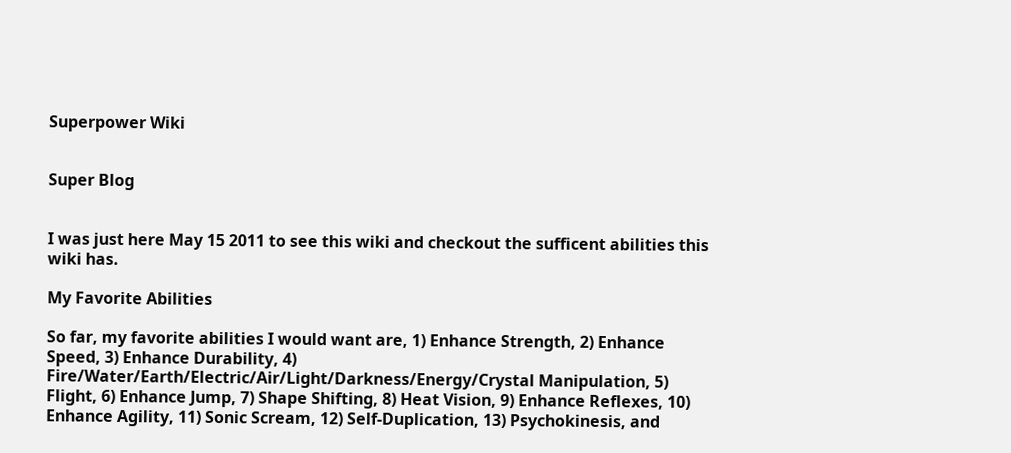Superpower Wiki


Super Blog


I was just here May 15 2011 to see this wiki and checkout the sufficent abilities this wiki has.

My Favorite Abilities

So far, my favorite abilities I would want are, 1) Enhance Strength, 2) Enhance Speed, 3) Enhance Durability, 4) Fire/Water/Earth/Electric/Air/Light/Darkness/Energy/Crystal Manipulation, 5) Flight, 6) Enhance Jump, 7) Shape Shifting, 8) Heat Vision, 9) Enhance Reflexes, 10) Enhance Agility, 11) Sonic Scream, 12) Self-Duplication, 13) Psychokinesis, and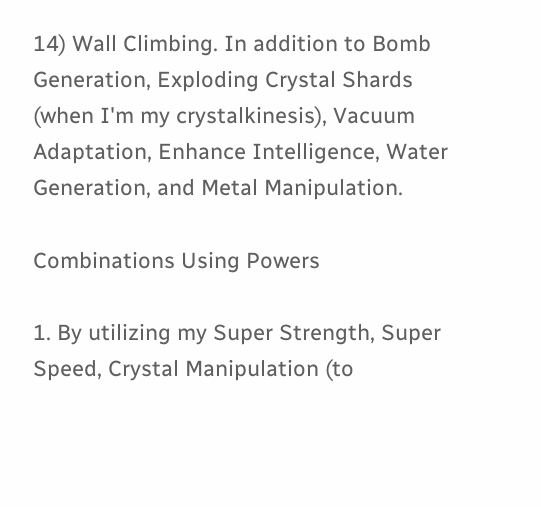14) Wall Climbing. In addition to Bomb Generation, Exploding Crystal Shards (when I'm my crystalkinesis), Vacuum Adaptation, Enhance Intelligence, Water Generation, and Metal Manipulation.

Combinations Using Powers

1. By utilizing my Super Strength, Super Speed, Crystal Manipulation (to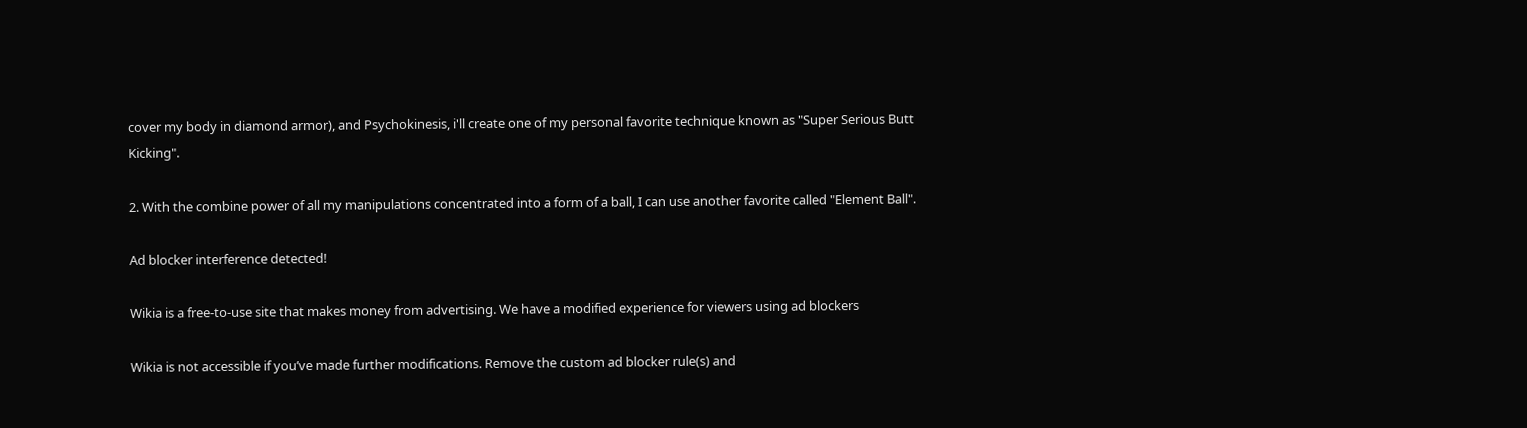cover my body in diamond armor), and Psychokinesis, i'll create one of my personal favorite technique known as "Super Serious Butt Kicking".

2. With the combine power of all my manipulations concentrated into a form of a ball, I can use another favorite called "Element Ball".

Ad blocker interference detected!

Wikia is a free-to-use site that makes money from advertising. We have a modified experience for viewers using ad blockers

Wikia is not accessible if you’ve made further modifications. Remove the custom ad blocker rule(s) and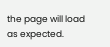the page will load as expected.